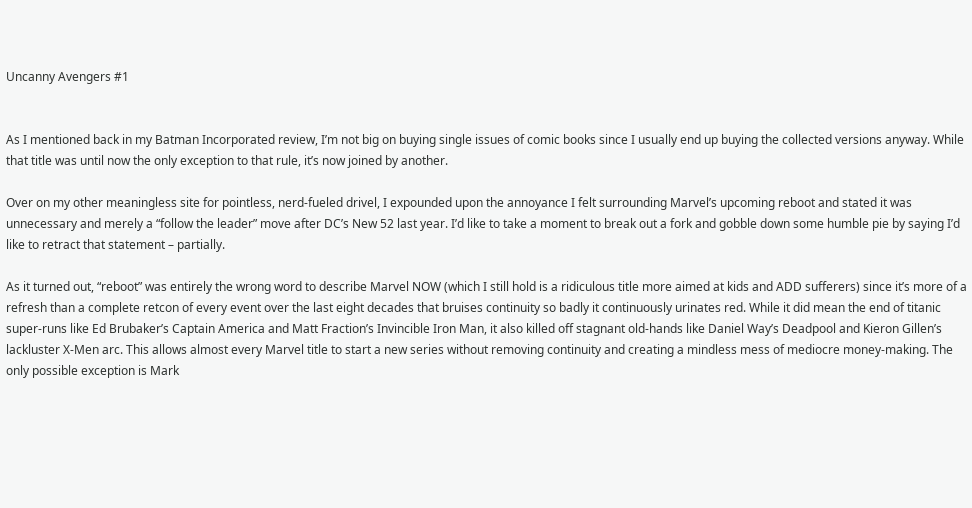Uncanny Avengers #1


As I mentioned back in my Batman Incorporated review, I’m not big on buying single issues of comic books since I usually end up buying the collected versions anyway. While that title was until now the only exception to that rule, it’s now joined by another.

Over on my other meaningless site for pointless, nerd-fueled drivel, I expounded upon the annoyance I felt surrounding Marvel’s upcoming reboot and stated it was unnecessary and merely a “follow the leader” move after DC’s New 52 last year. I’d like to take a moment to break out a fork and gobble down some humble pie by saying I’d like to retract that statement – partially.

As it turned out, “reboot” was entirely the wrong word to describe Marvel NOW (which I still hold is a ridiculous title more aimed at kids and ADD sufferers) since it’s more of a refresh than a complete retcon of every event over the last eight decades that bruises continuity so badly it continuously urinates red. While it did mean the end of titanic super-runs like Ed Brubaker’s Captain America and Matt Fraction’s Invincible Iron Man, it also killed off stagnant old-hands like Daniel Way’s Deadpool and Kieron Gillen’s lackluster X-Men arc. This allows almost every Marvel title to start a new series without removing continuity and creating a mindless mess of mediocre money-making. The only possible exception is Mark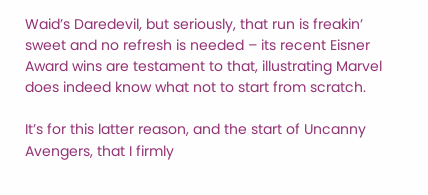Waid’s Daredevil, but seriously, that run is freakin’ sweet and no refresh is needed – its recent Eisner Award wins are testament to that, illustrating Marvel does indeed know what not to start from scratch.

It’s for this latter reason, and the start of Uncanny Avengers, that I firmly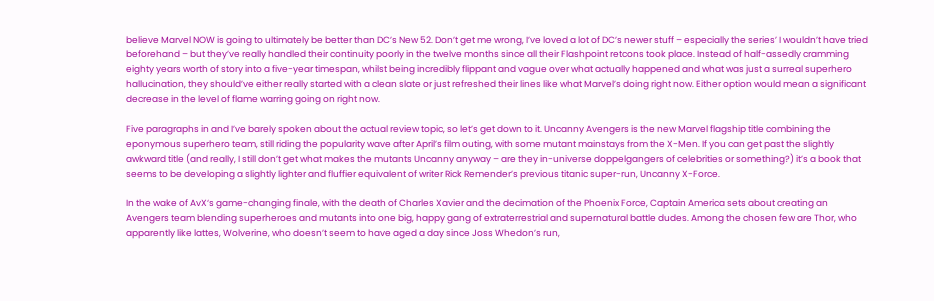believe Marvel NOW is going to ultimately be better than DC’s New 52. Don’t get me wrong, I’ve loved a lot of DC’s newer stuff – especially the series’ I wouldn’t have tried beforehand – but they’ve really handled their continuity poorly in the twelve months since all their Flashpoint retcons took place. Instead of half-assedly cramming eighty years worth of story into a five-year timespan, whilst being incredibly flippant and vague over what actually happened and what was just a surreal superhero hallucination, they should’ve either really started with a clean slate or just refreshed their lines like what Marvel’s doing right now. Either option would mean a significant decrease in the level of flame warring going on right now.

Five paragraphs in and I’ve barely spoken about the actual review topic, so let’s get down to it. Uncanny Avengers is the new Marvel flagship title combining the eponymous superhero team, still riding the popularity wave after April’s film outing, with some mutant mainstays from the X-Men. If you can get past the slightly awkward title (and really, I still don’t get what makes the mutants Uncanny anyway – are they in-universe doppelgangers of celebrities or something?) it’s a book that seems to be developing a slightly lighter and fluffier equivalent of writer Rick Remender’s previous titanic super-run, Uncanny X-Force.

In the wake of AvX‘s game-changing finale, with the death of Charles Xavier and the decimation of the Phoenix Force, Captain America sets about creating an Avengers team blending superheroes and mutants into one big, happy gang of extraterrestrial and supernatural battle dudes. Among the chosen few are Thor, who apparently like lattes, Wolverine, who doesn’t seem to have aged a day since Joss Whedon’s run,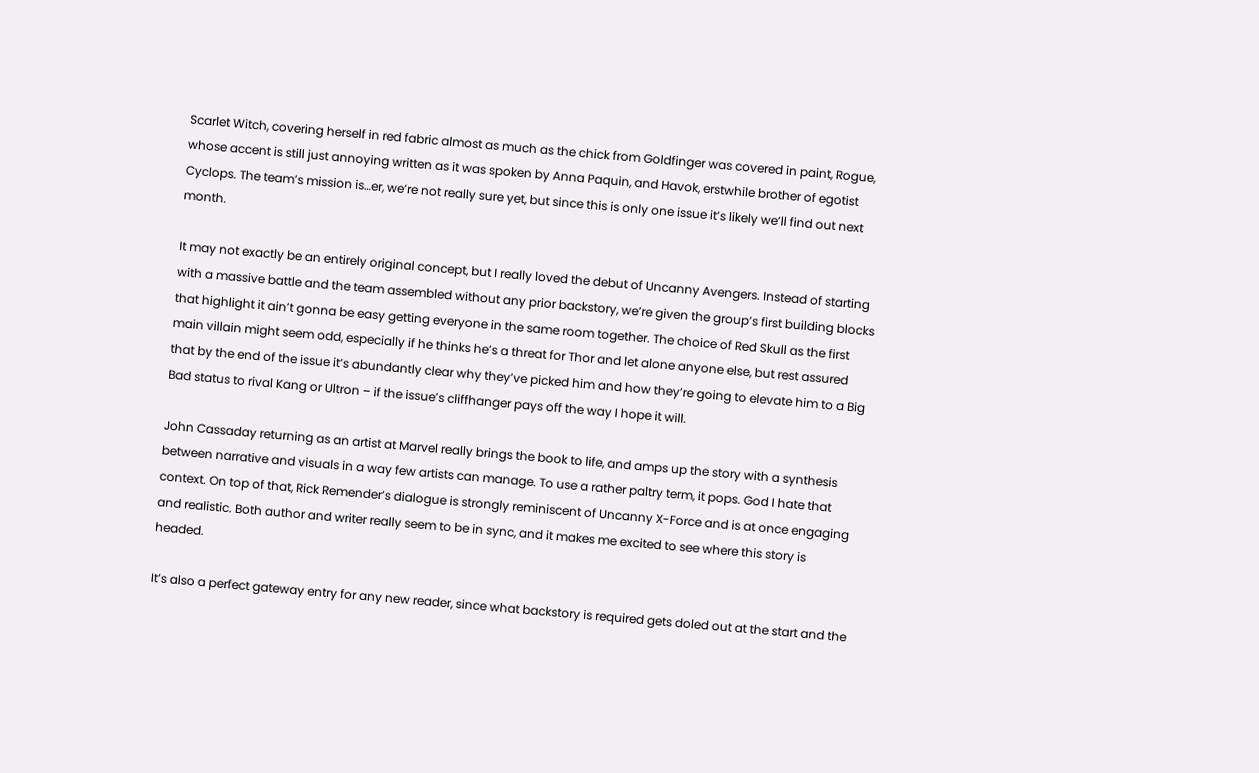Scarlet Witch, covering herself in red fabric almost as much as the chick from Goldfinger was covered in paint, Rogue, whose accent is still just annoying written as it was spoken by Anna Paquin, and Havok, erstwhile brother of egotist Cyclops. The team’s mission is…er, we’re not really sure yet, but since this is only one issue it’s likely we’ll find out next month.

It may not exactly be an entirely original concept, but I really loved the debut of Uncanny Avengers. Instead of starting with a massive battle and the team assembled without any prior backstory, we’re given the group’s first building blocks that highlight it ain’t gonna be easy getting everyone in the same room together. The choice of Red Skull as the first main villain might seem odd, especially if he thinks he’s a threat for Thor and let alone anyone else, but rest assured that by the end of the issue it’s abundantly clear why they’ve picked him and how they’re going to elevate him to a Big Bad status to rival Kang or Ultron – if the issue’s cliffhanger pays off the way I hope it will.

John Cassaday returning as an artist at Marvel really brings the book to life, and amps up the story with a synthesis between narrative and visuals in a way few artists can manage. To use a rather paltry term, it pops. God I hate that context. On top of that, Rick Remender’s dialogue is strongly reminiscent of Uncanny X-Force and is at once engaging and realistic. Both author and writer really seem to be in sync, and it makes me excited to see where this story is headed.

It’s also a perfect gateway entry for any new reader, since what backstory is required gets doled out at the start and the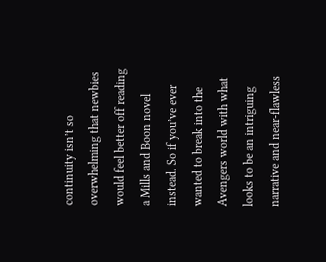continuity isn’t so overwhelming that newbies would feel better off reading a Mills and Boon novel instead. So if you’ve ever wanted to break into the Avengers world with what looks to be an intriguing narrative and near-flawless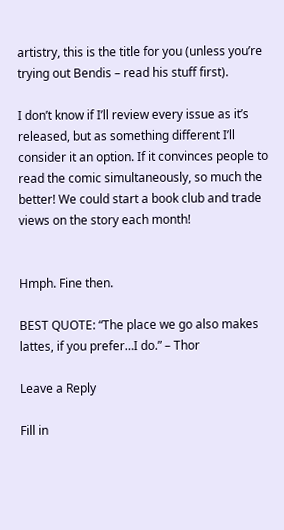artistry, this is the title for you (unless you’re trying out Bendis – read his stuff first).

I don’t know if I’ll review every issue as it’s released, but as something different I’ll consider it an option. If it convinces people to read the comic simultaneously, so much the better! We could start a book club and trade views on the story each month!


Hmph. Fine then.

BEST QUOTE: “The place we go also makes lattes, if you prefer…I do.” – Thor

Leave a Reply

Fill in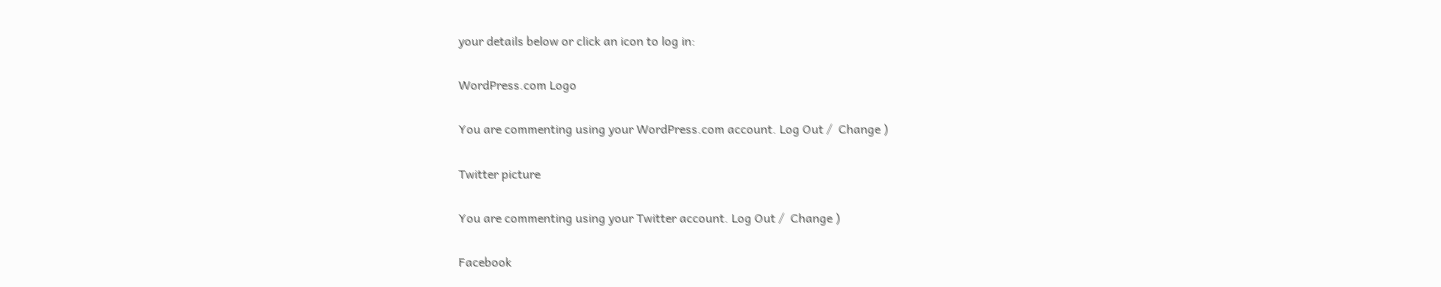your details below or click an icon to log in:

WordPress.com Logo

You are commenting using your WordPress.com account. Log Out /  Change )

Twitter picture

You are commenting using your Twitter account. Log Out /  Change )

Facebook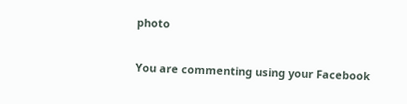photo

You are commenting using your Facebook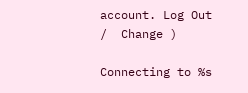account. Log Out /  Change )

Connecting to %s